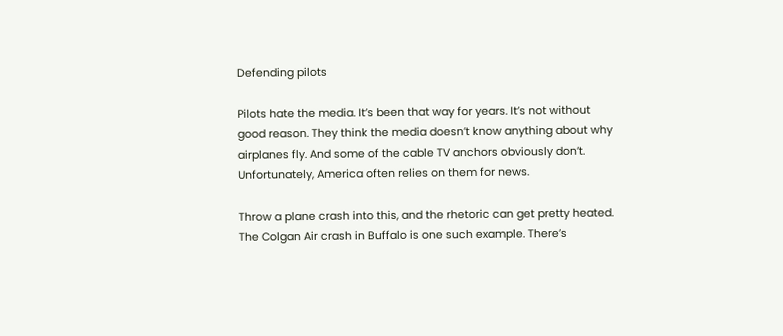Defending pilots

Pilots hate the media. It’s been that way for years. It’s not without good reason. They think the media doesn’t know anything about why airplanes fly. And some of the cable TV anchors obviously don’t. Unfortunately, America often relies on them for news.

Throw a plane crash into this, and the rhetoric can get pretty heated. The Colgan Air crash in Buffalo is one such example. There’s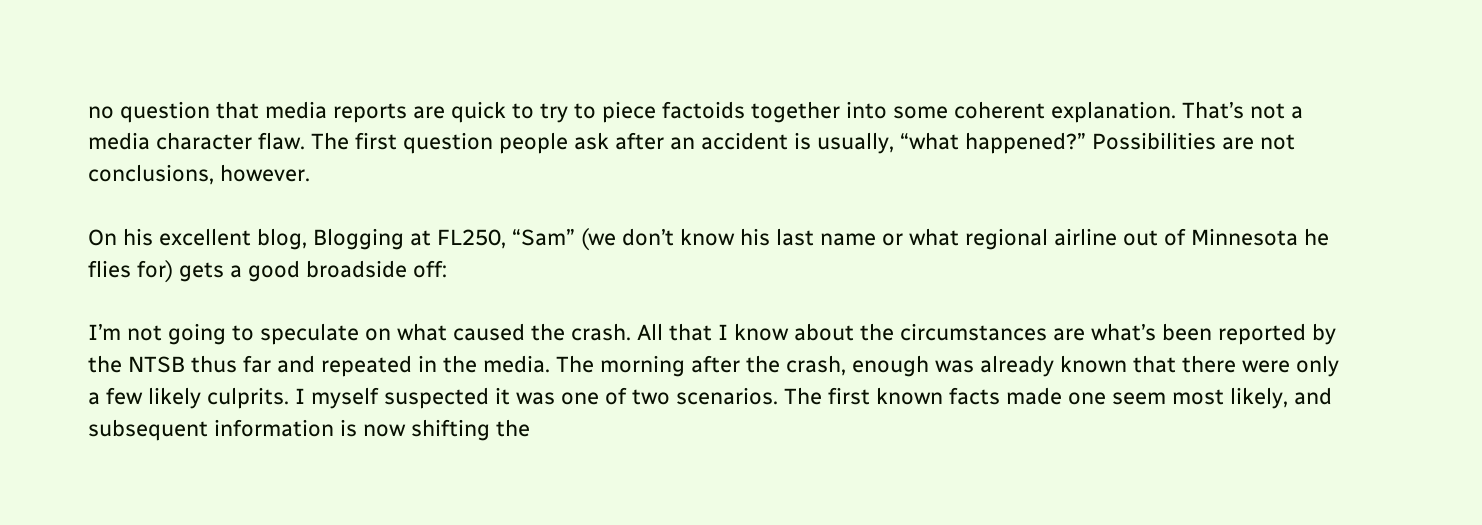no question that media reports are quick to try to piece factoids together into some coherent explanation. That’s not a media character flaw. The first question people ask after an accident is usually, “what happened?” Possibilities are not conclusions, however.

On his excellent blog, Blogging at FL250, “Sam” (we don’t know his last name or what regional airline out of Minnesota he flies for) gets a good broadside off:

I’m not going to speculate on what caused the crash. All that I know about the circumstances are what’s been reported by the NTSB thus far and repeated in the media. The morning after the crash, enough was already known that there were only a few likely culprits. I myself suspected it was one of two scenarios. The first known facts made one seem most likely, and subsequent information is now shifting the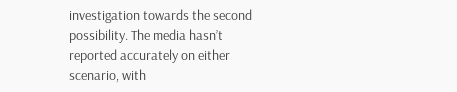investigation towards the second possibility. The media hasn’t reported accurately on either scenario, with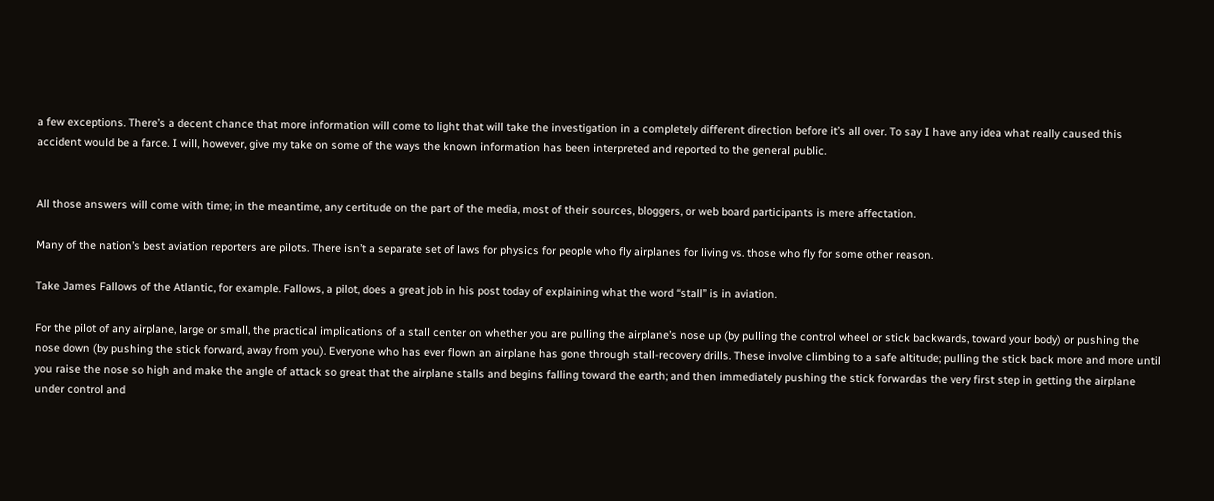a few exceptions. There’s a decent chance that more information will come to light that will take the investigation in a completely different direction before it’s all over. To say I have any idea what really caused this accident would be a farce. I will, however, give my take on some of the ways the known information has been interpreted and reported to the general public.


All those answers will come with time; in the meantime, any certitude on the part of the media, most of their sources, bloggers, or web board participants is mere affectation.

Many of the nation’s best aviation reporters are pilots. There isn’t a separate set of laws for physics for people who fly airplanes for living vs. those who fly for some other reason.

Take James Fallows of the Atlantic, for example. Fallows, a pilot, does a great job in his post today of explaining what the word “stall” is in aviation.

For the pilot of any airplane, large or small, the practical implications of a stall center on whether you are pulling the airplane’s nose up (by pulling the control wheel or stick backwards, toward your body) or pushing the nose down (by pushing the stick forward, away from you). Everyone who has ever flown an airplane has gone through stall-recovery drills. These involve climbing to a safe altitude; pulling the stick back more and more until you raise the nose so high and make the angle of attack so great that the airplane stalls and begins falling toward the earth; and then immediately pushing the stick forwardas the very first step in getting the airplane under control and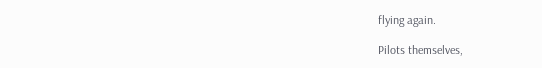flying again.

Pilots themselves,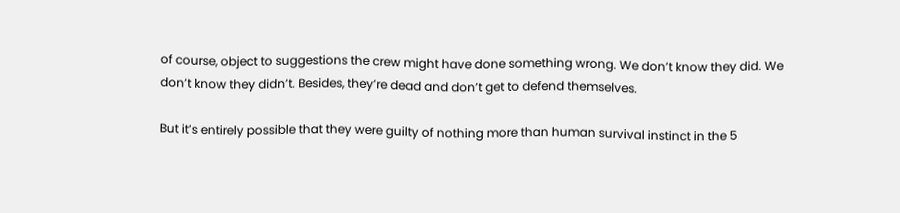of course, object to suggestions the crew might have done something wrong. We don’t know they did. We don’t know they didn’t. Besides, they’re dead and don’t get to defend themselves.

But it’s entirely possible that they were guilty of nothing more than human survival instinct in the 5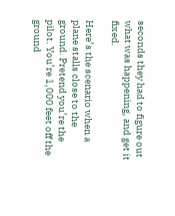seconds they had to figure out what was happening, and get it fixed.

Here’s the scenario when a plane stalls close to the ground. Pretend you’re the pilot. You’re 1,000 feet off the ground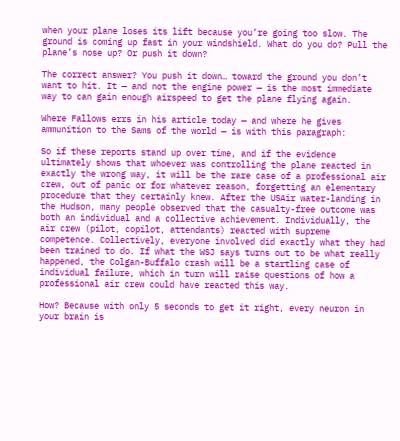when your plane loses its lift because you’re going too slow. The ground is coming up fast in your windshield. What do you do? Pull the plane’s nose up? Or push it down?

The correct answer? You push it down… toward the ground you don’t want to hit. It — and not the engine power — is the most immediate way to can gain enough airspeed to get the plane flying again.

Where Fallows errs in his article today — and where he gives ammunition to the Sams of the world — is with this paragraph:

So if these reports stand up over time, and if the evidence ultimately shows that whoever was controlling the plane reacted in exactly the wrong way, it will be the rare case of a professional air crew, out of panic or for whatever reason, forgetting an elementary procedure that they certainly knew. After the USAir water-landing in the Hudson, many people observed that the casualty-free outcome was both an individual and a collective achievement. Individually, the air crew (pilot, copilot, attendants) reacted with supreme competence. Collectively, everyone involved did exactly what they had been trained to do. If what the WSJ says turns out to be what really happened, the Colgan-Buffalo crash will be a startling case of individual failure, which in turn will raise questions of how a professional air crew could have reacted this way.

How? Because with only 5 seconds to get it right, every neuron in your brain is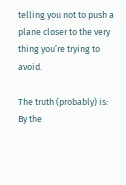telling you not to push a plane closer to the very thing you’re trying to avoid.

The truth (probably) is: By the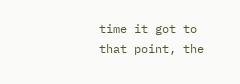time it got to that point, the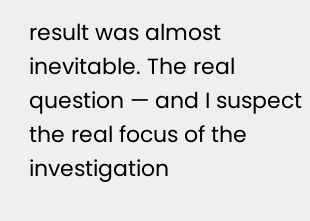result was almost inevitable. The real question — and I suspect the real focus of the investigation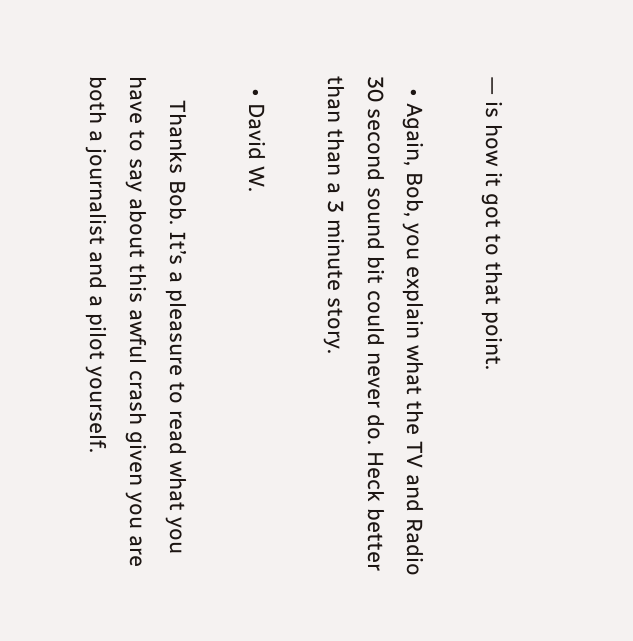— is how it got to that point.

  • Again, Bob, you explain what the TV and Radio 30 second sound bit could never do. Heck better than than a 3 minute story.

  • David W.

    Thanks Bob. It’s a pleasure to read what you have to say about this awful crash given you are both a journalist and a pilot yourself.